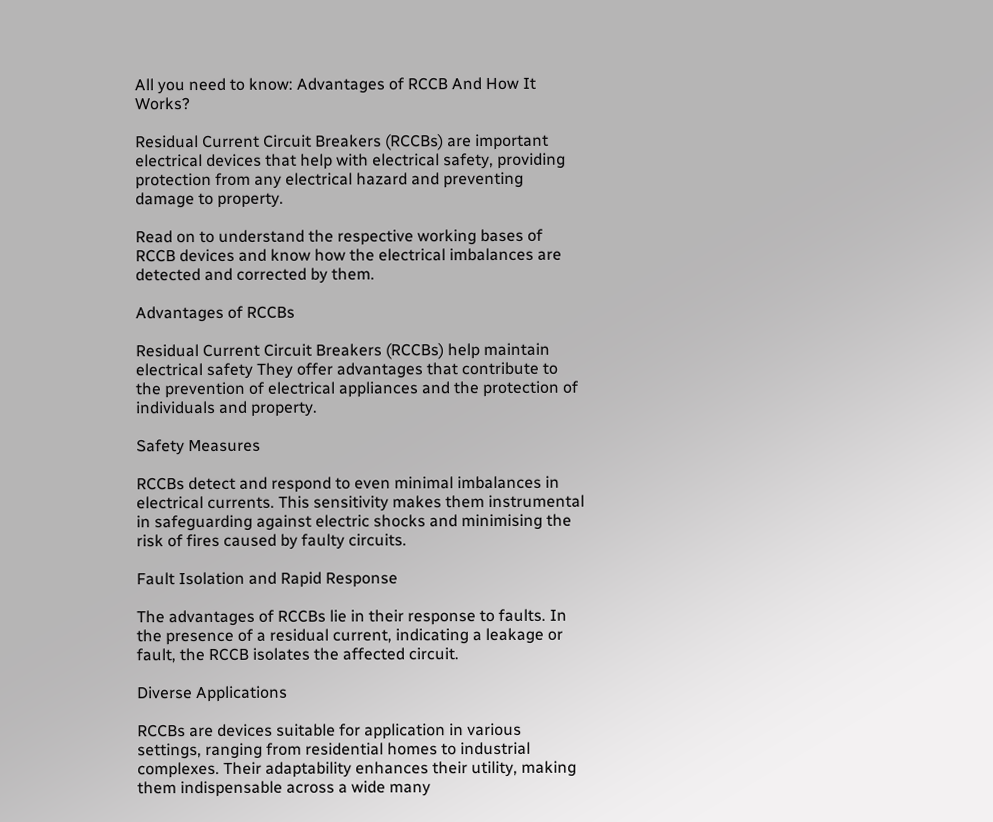All you need to know: Advantages of RCCB And How It Works?

Residual Current Circuit Breakers (RCCBs) are important electrical devices that help with electrical safety, providing protection from any electrical hazard and preventing damage to property.

Read on to understand the respective working bases of RCCB devices and know how the electrical imbalances are detected and corrected by them.

Advantages of RCCBs

Residual Current Circuit Breakers (RCCBs) help maintain electrical safety They offer advantages that contribute to the prevention of electrical appliances and the protection of  individuals and property.

Safety Measures

RCCBs detect and respond to even minimal imbalances in electrical currents. This sensitivity makes them instrumental in safeguarding against electric shocks and minimising the risk of fires caused by faulty circuits.

Fault Isolation and Rapid Response

The advantages of RCCBs lie in their response to faults. In the presence of a residual current, indicating a leakage or fault, the RCCB isolates the affected circuit.

Diverse Applications

RCCBs are devices suitable for application in various settings, ranging from residential homes to industrial complexes. Their adaptability enhances their utility, making them indispensable across a wide many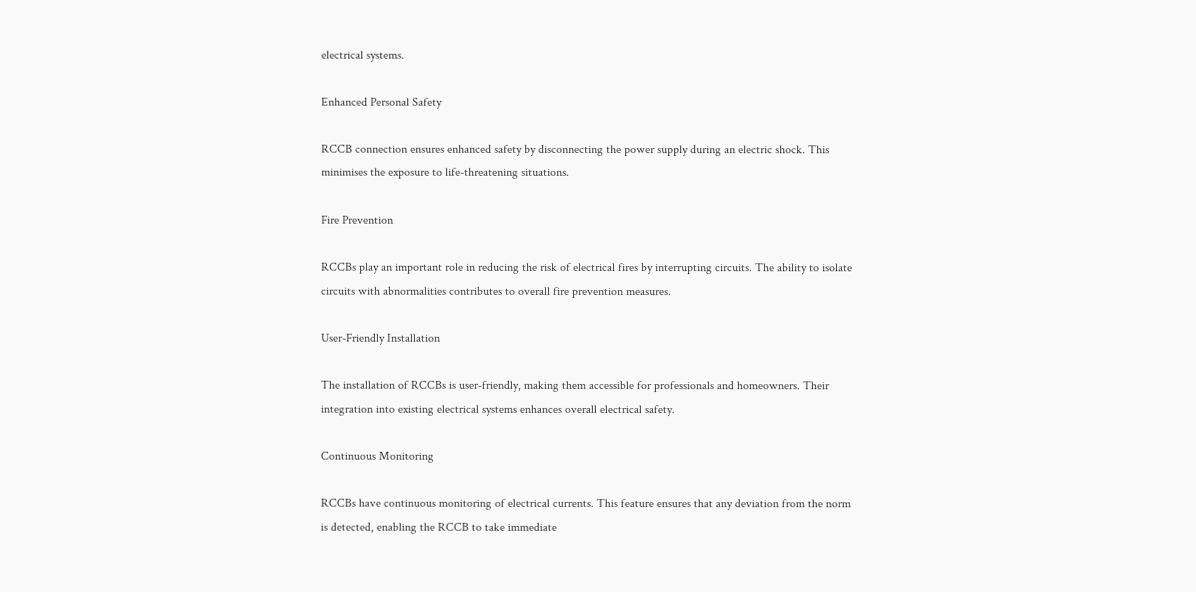electrical systems.

Enhanced Personal Safety

RCCB connection ensures enhanced safety by disconnecting the power supply during an electric shock. This minimises the exposure to life-threatening situations.

Fire Prevention

RCCBs play an important role in reducing the risk of electrical fires by interrupting circuits. The ability to isolate circuits with abnormalities contributes to overall fire prevention measures.

User-Friendly Installation

The installation of RCCBs is user-friendly, making them accessible for professionals and homeowners. Their integration into existing electrical systems enhances overall electrical safety.

Continuous Monitoring

RCCBs have continuous monitoring of electrical currents. This feature ensures that any deviation from the norm is detected, enabling the RCCB to take immediate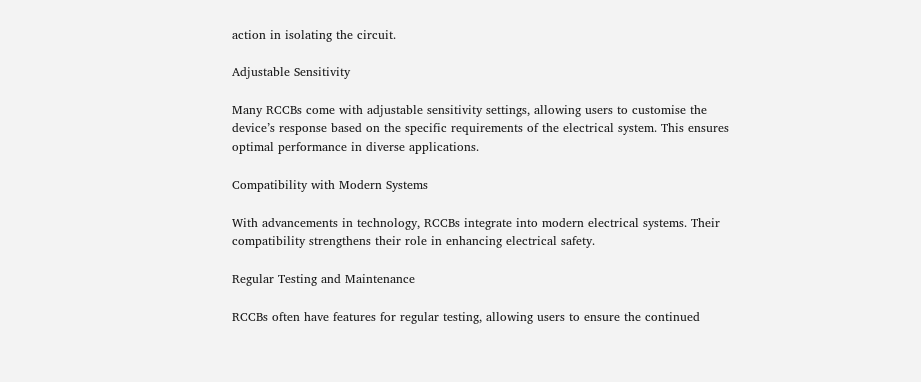action in isolating the circuit.

Adjustable Sensitivity

Many RCCBs come with adjustable sensitivity settings, allowing users to customise the device’s response based on the specific requirements of the electrical system. This ensures optimal performance in diverse applications.

Compatibility with Modern Systems

With advancements in technology, RCCBs integrate into modern electrical systems. Their compatibility strengthens their role in enhancing electrical safety.

Regular Testing and Maintenance

RCCBs often have features for regular testing, allowing users to ensure the continued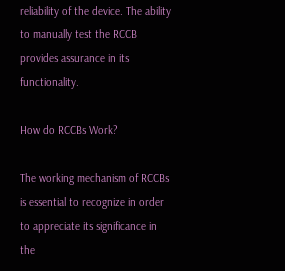reliability of the device. The ability to manually test the RCCB provides assurance in its functionality.

How do RCCBs Work?

The working mechanism of RCCBs is essential to recognize in order to appreciate its significance in the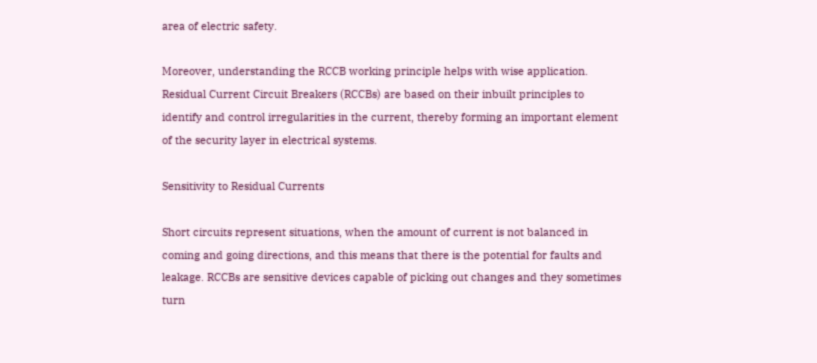area of electric safety.

Moreover, understanding the RCCB working principle helps with wise application. Residual Current Circuit Breakers (RCCBs) are based on their inbuilt principles to identify and control irregularities in the current, thereby forming an important element of the security layer in electrical systems.

Sensitivity to Residual Currents

Short circuits represent situations, when the amount of current is not balanced in coming and going directions, and this means that there is the potential for faults and leakage. RCCBs are sensitive devices capable of picking out changes and they sometimes turn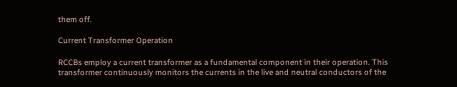them off.

Current Transformer Operation

RCCBs employ a current transformer as a fundamental component in their operation. This transformer continuously monitors the currents in the live and neutral conductors of the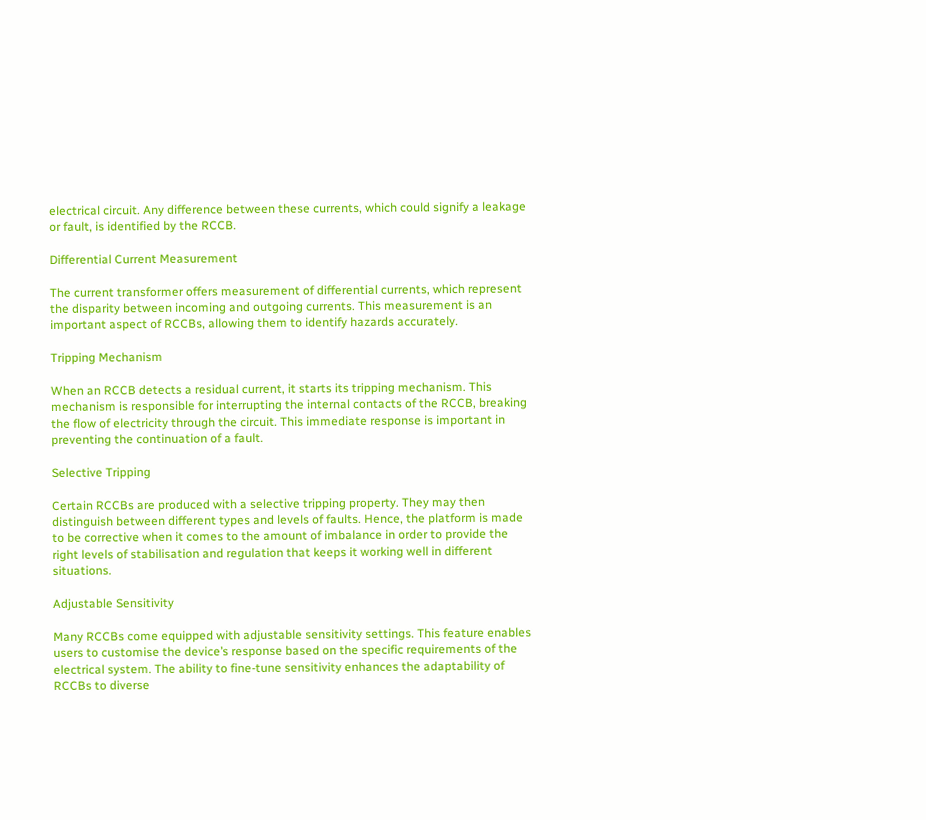electrical circuit. Any difference between these currents, which could signify a leakage or fault, is identified by the RCCB.

Differential Current Measurement

The current transformer offers measurement of differential currents, which represent the disparity between incoming and outgoing currents. This measurement is an important aspect of RCCBs, allowing them to identify hazards accurately.

Tripping Mechanism

When an RCCB detects a residual current, it starts its tripping mechanism. This mechanism is responsible for interrupting the internal contacts of the RCCB, breaking the flow of electricity through the circuit. This immediate response is important in preventing the continuation of a fault.

Selective Tripping

Certain RCCBs are produced with a selective tripping property. They may then distinguish between different types and levels of faults. Hence, the platform is made to be corrective when it comes to the amount of imbalance in order to provide the right levels of stabilisation and regulation that keeps it working well in different situations.

Adjustable Sensitivity

Many RCCBs come equipped with adjustable sensitivity settings. This feature enables users to customise the device’s response based on the specific requirements of the electrical system. The ability to fine-tune sensitivity enhances the adaptability of RCCBs to diverse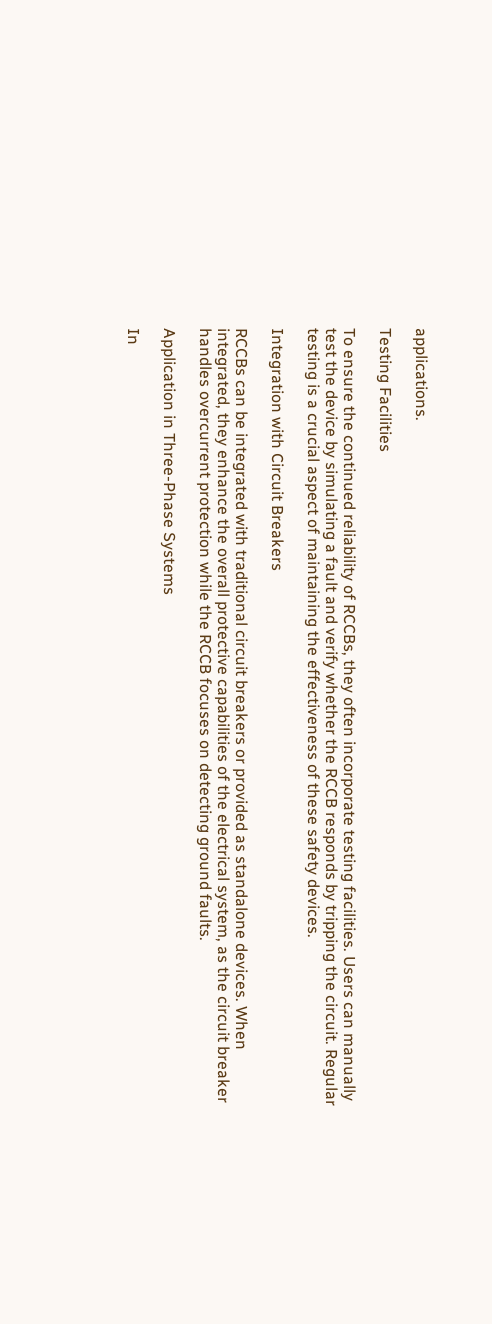applications.

Testing Facilities

To ensure the continued reliability of RCCBs, they often incorporate testing facilities. Users can manually test the device by simulating a fault and verify whether the RCCB responds by tripping the circuit. Regular testing is a crucial aspect of maintaining the effectiveness of these safety devices.

Integration with Circuit Breakers

RCCBs can be integrated with traditional circuit breakers or provided as standalone devices. When integrated, they enhance the overall protective capabilities of the electrical system, as the circuit breaker handles overcurrent protection while the RCCB focuses on detecting ground faults.

Application in Three-Phase Systems

In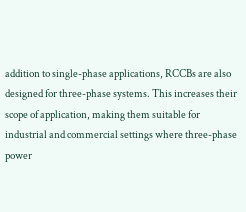addition to single-phase applications, RCCBs are also designed for three-phase systems. This increases their scope of application, making them suitable for industrial and commercial settings where three-phase power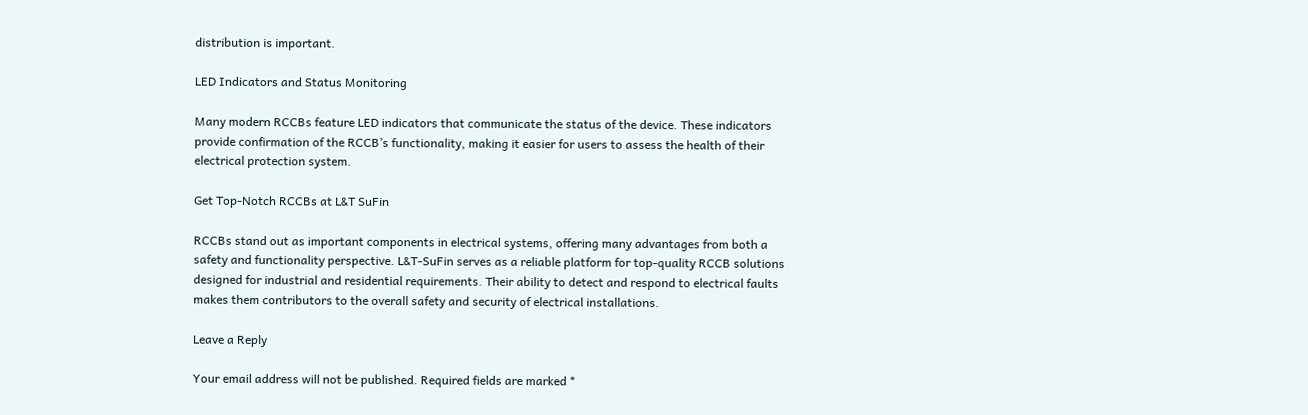distribution is important.

LED Indicators and Status Monitoring

Many modern RCCBs feature LED indicators that communicate the status of the device. These indicators provide confirmation of the RCCB’s functionality, making it easier for users to assess the health of their electrical protection system.

Get Top-Notch RCCBs at L&T SuFin

RCCBs stand out as important components in electrical systems, offering many advantages from both a safety and functionality perspective. L&T-SuFin serves as a reliable platform for top-quality RCCB solutions designed for industrial and residential requirements. Their ability to detect and respond to electrical faults makes them contributors to the overall safety and security of electrical installations.

Leave a Reply

Your email address will not be published. Required fields are marked *